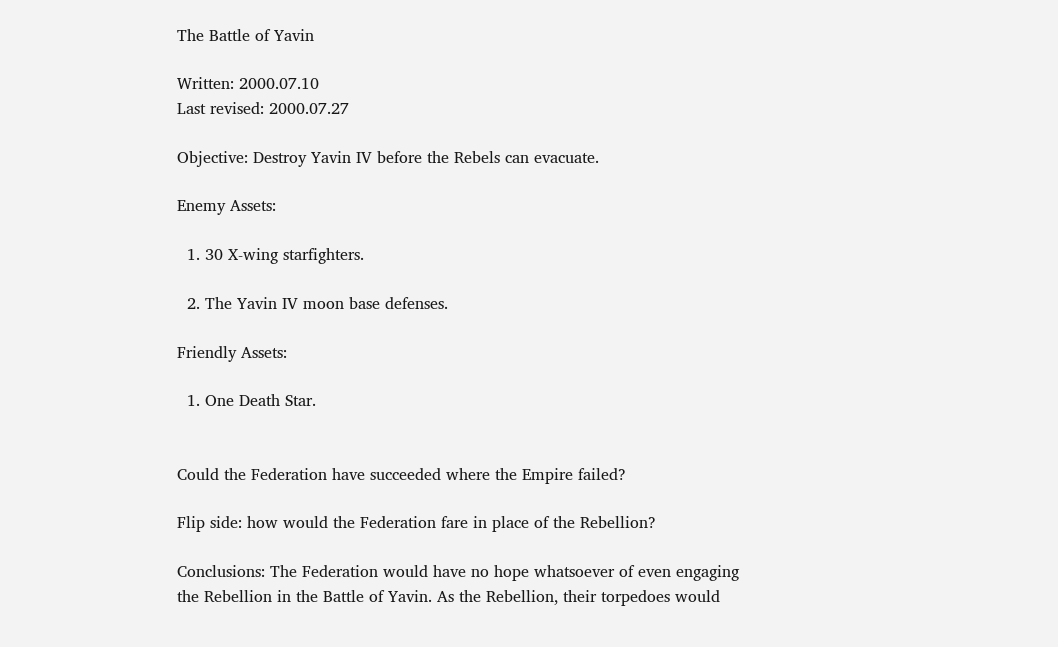The Battle of Yavin

Written: 2000.07.10
Last revised: 2000.07.27

Objective: Destroy Yavin IV before the Rebels can evacuate.

Enemy Assets:

  1. 30 X-wing starfighters.

  2. The Yavin IV moon base defenses.

Friendly Assets:

  1. One Death Star.


Could the Federation have succeeded where the Empire failed?

Flip side: how would the Federation fare in place of the Rebellion?

Conclusions: The Federation would have no hope whatsoever of even engaging the Rebellion in the Battle of Yavin. As the Rebellion, their torpedoes would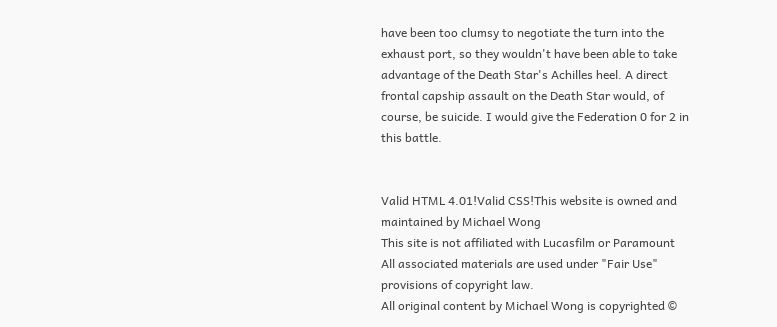have been too clumsy to negotiate the turn into the exhaust port, so they wouldn't have been able to take advantage of the Death Star's Achilles heel. A direct frontal capship assault on the Death Star would, of course, be suicide. I would give the Federation 0 for 2 in this battle.


Valid HTML 4.01!Valid CSS!This website is owned and maintained by Michael Wong
This site is not affiliated with Lucasfilm or Paramount
All associated materials are used under "Fair Use" provisions of copyright law.
All original content by Michael Wong is copyrighted ©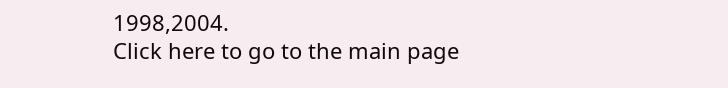1998,2004.
Click here to go to the main page